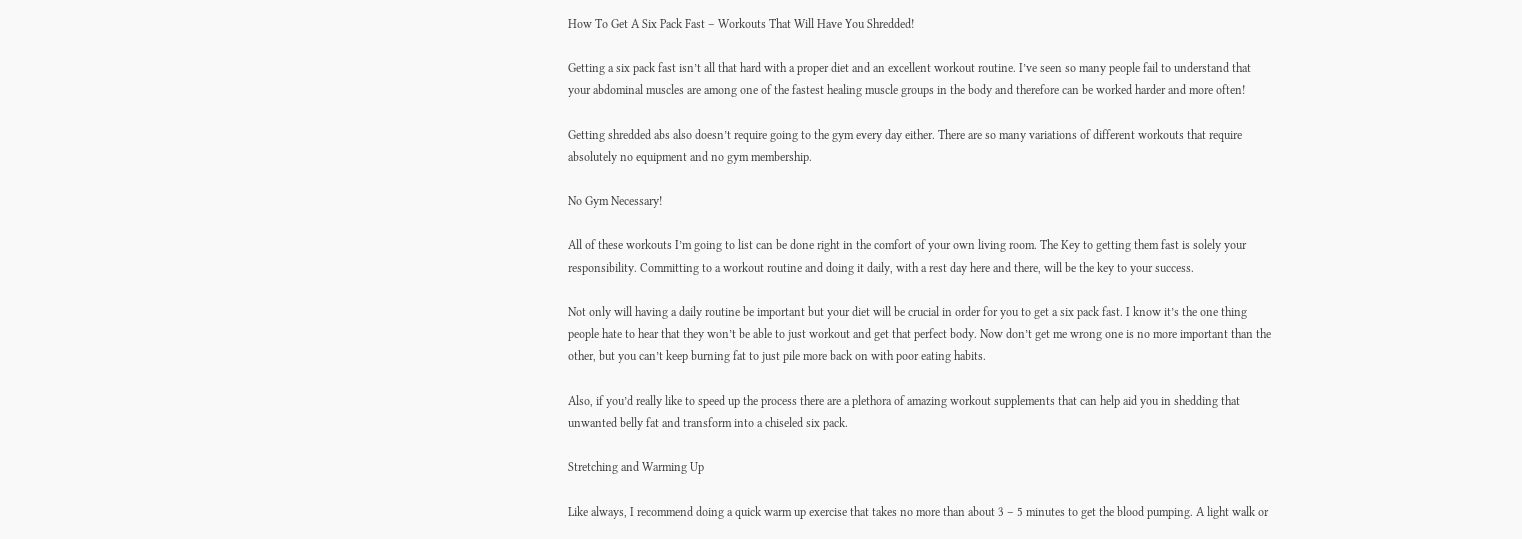How To Get A Six Pack Fast – Workouts That Will Have You Shredded!

Getting a six pack fast isn’t all that hard with a proper diet and an excellent workout routine. I’ve seen so many people fail to understand that your abdominal muscles are among one of the fastest healing muscle groups in the body and therefore can be worked harder and more often!

Getting shredded abs also doesn’t require going to the gym every day either. There are so many variations of different workouts that require absolutely no equipment and no gym membership.

No Gym Necessary!

All of these workouts I’m going to list can be done right in the comfort of your own living room. The Key to getting them fast is solely your responsibility. Committing to a workout routine and doing it daily, with a rest day here and there, will be the key to your success.

Not only will having a daily routine be important but your diet will be crucial in order for you to get a six pack fast. I know it’s the one thing people hate to hear that they won’t be able to just workout and get that perfect body. Now don’t get me wrong one is no more important than the other, but you can’t keep burning fat to just pile more back on with poor eating habits.

Also, if you’d really like to speed up the process there are a plethora of amazing workout supplements that can help aid you in shedding that unwanted belly fat and transform into a chiseled six pack.

Stretching and Warming Up

Like always, I recommend doing a quick warm up exercise that takes no more than about 3 – 5 minutes to get the blood pumping. A light walk or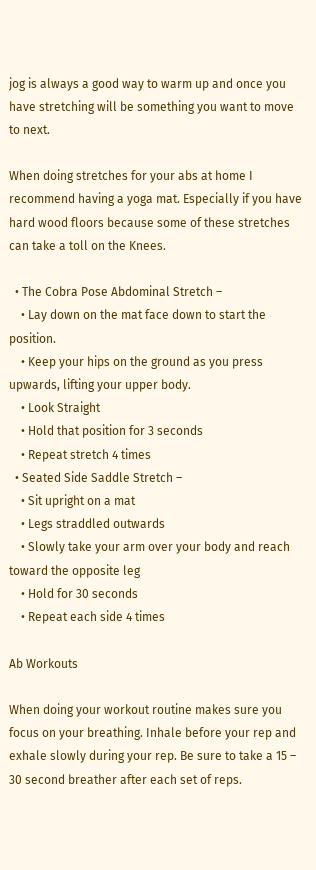jog is always a good way to warm up and once you have stretching will be something you want to move to next.

When doing stretches for your abs at home I recommend having a yoga mat. Especially if you have hard wood floors because some of these stretches can take a toll on the Knees.

  • The Cobra Pose Abdominal Stretch –
    • Lay down on the mat face down to start the position.
    • Keep your hips on the ground as you press upwards, lifting your upper body.
    • Look Straight
    • Hold that position for 3 seconds
    • Repeat stretch 4 times
  • Seated Side Saddle Stretch –
    • Sit upright on a mat
    • Legs straddled outwards
    • Slowly take your arm over your body and reach toward the opposite leg
    • Hold for 30 seconds
    • Repeat each side 4 times

Ab Workouts

When doing your workout routine makes sure you focus on your breathing. Inhale before your rep and exhale slowly during your rep. Be sure to take a 15 – 30 second breather after each set of reps.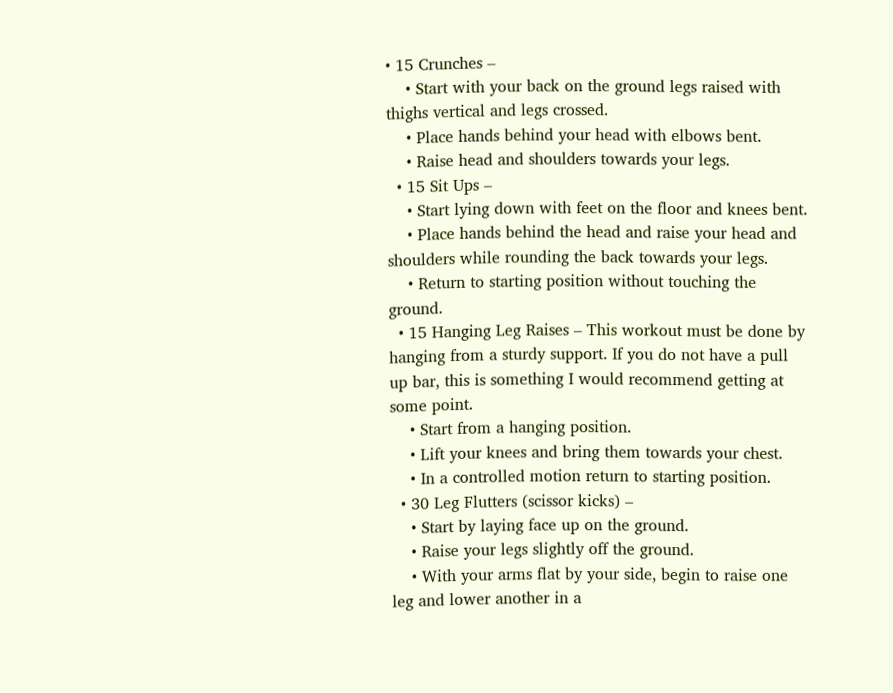• 15 Crunches –
    • Start with your back on the ground legs raised with thighs vertical and legs crossed.
    • Place hands behind your head with elbows bent.
    • Raise head and shoulders towards your legs.
  • 15 Sit Ups –
    • Start lying down with feet on the floor and knees bent.
    • Place hands behind the head and raise your head and shoulders while rounding the back towards your legs.
    • Return to starting position without touching the ground.
  • 15 Hanging Leg Raises – This workout must be done by hanging from a sturdy support. If you do not have a pull up bar, this is something I would recommend getting at some point.
    • Start from a hanging position.
    • Lift your knees and bring them towards your chest.
    • In a controlled motion return to starting position.
  • 30 Leg Flutters (scissor kicks) –
    • Start by laying face up on the ground.
    • Raise your legs slightly off the ground.
    • With your arms flat by your side, begin to raise one leg and lower another in a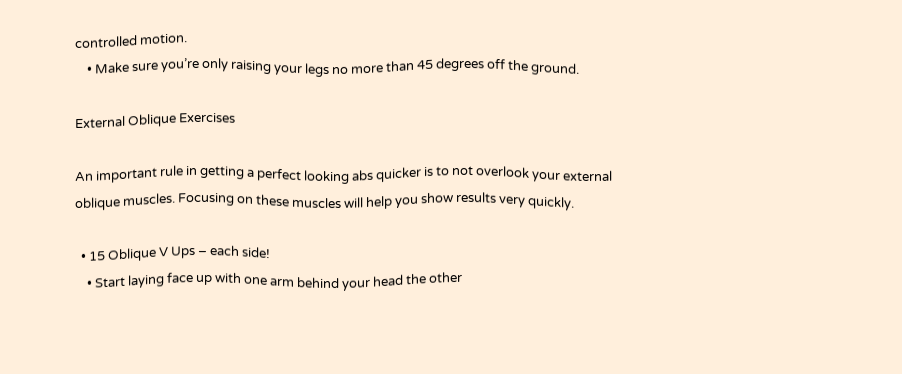controlled motion.
    • Make sure you’re only raising your legs no more than 45 degrees off the ground.

External Oblique Exercises

An important rule in getting a perfect looking abs quicker is to not overlook your external oblique muscles. Focusing on these muscles will help you show results very quickly.

  • 15 Oblique V Ups – each side!
    • Start laying face up with one arm behind your head the other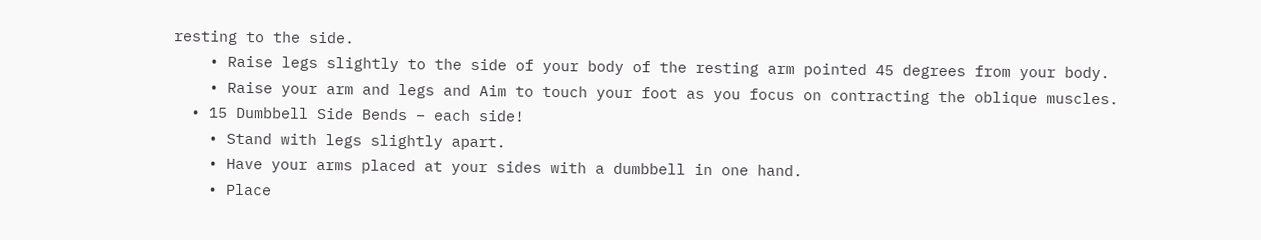resting to the side.
    • Raise legs slightly to the side of your body of the resting arm pointed 45 degrees from your body.
    • Raise your arm and legs and Aim to touch your foot as you focus on contracting the oblique muscles.
  • 15 Dumbbell Side Bends – each side!
    • Stand with legs slightly apart.
    • Have your arms placed at your sides with a dumbbell in one hand.
    • Place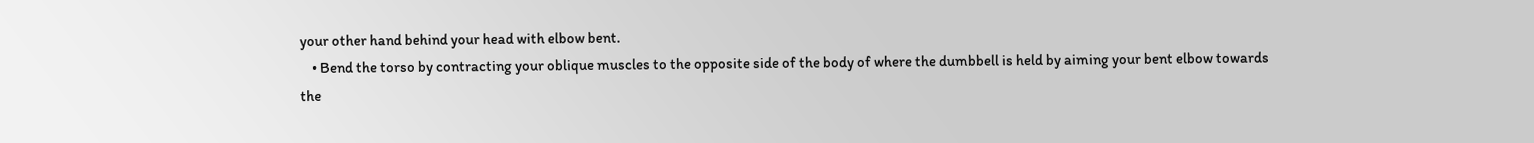your other hand behind your head with elbow bent.
    • Bend the torso by contracting your oblique muscles to the opposite side of the body of where the dumbbell is held by aiming your bent elbow towards the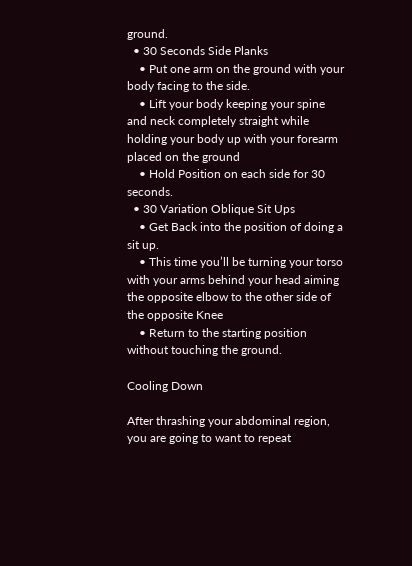ground.
  • 30 Seconds Side Planks
    • Put one arm on the ground with your body facing to the side.
    • Lift your body keeping your spine and neck completely straight while holding your body up with your forearm placed on the ground
    • Hold Position on each side for 30 seconds.
  • 30 Variation Oblique Sit Ups
    • Get Back into the position of doing a sit up.
    • This time you’ll be turning your torso with your arms behind your head aiming the opposite elbow to the other side of the opposite Knee
    • Return to the starting position without touching the ground.

Cooling Down

After thrashing your abdominal region, you are going to want to repeat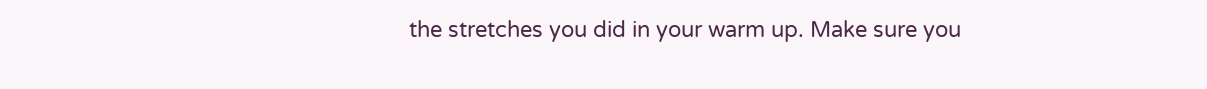the stretches you did in your warm up. Make sure you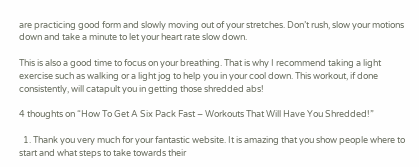are practicing good form and slowly moving out of your stretches. Don’t rush, slow your motions down and take a minute to let your heart rate slow down.

This is also a good time to focus on your breathing. That is why I recommend taking a light exercise such as walking or a light jog to help you in your cool down. This workout, if done consistently, will catapult you in getting those shredded abs!

4 thoughts on “How To Get A Six Pack Fast – Workouts That Will Have You Shredded!”

  1. Thank you very much for your fantastic website. It is amazing that you show people where to start and what steps to take towards their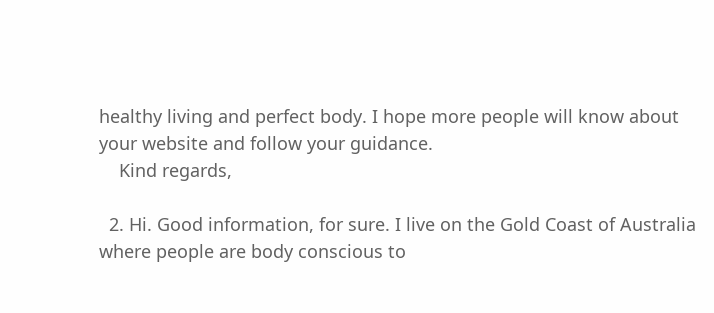healthy living and perfect body. I hope more people will know about your website and follow your guidance.
    Kind regards,

  2. Hi. Good information, for sure. I live on the Gold Coast of Australia where people are body conscious to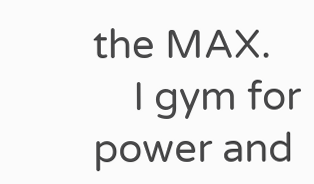the MAX.
    I gym for power and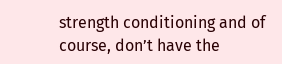strength conditioning and of course, don’t have the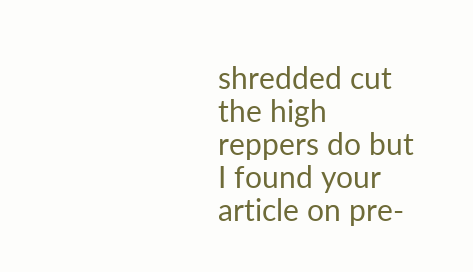shredded cut the high reppers do but I found your article on pre-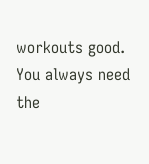workouts good. You always need the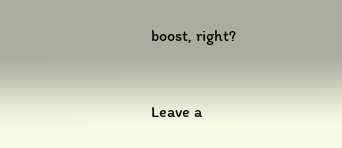boost, right?


Leave a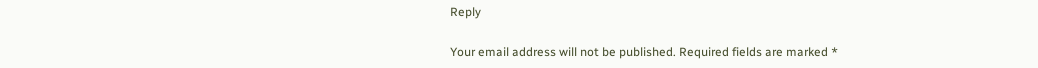Reply

Your email address will not be published. Required fields are marked *